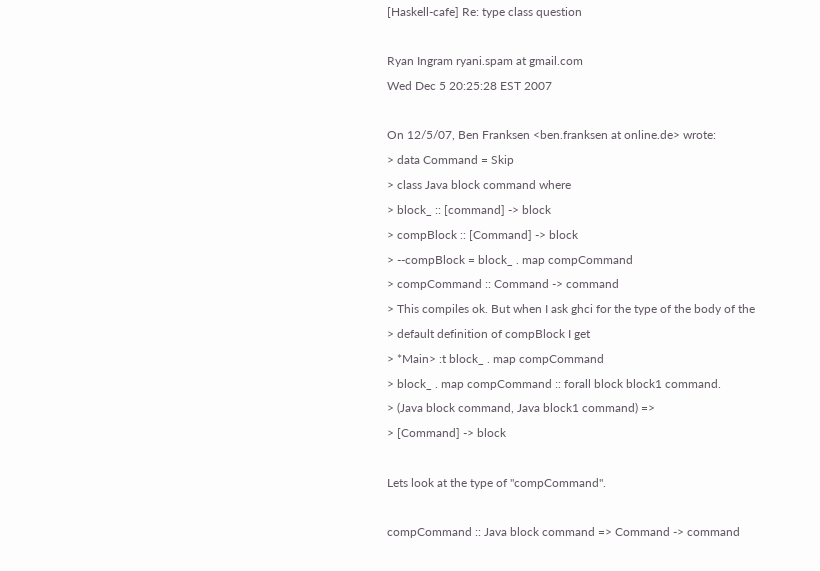[Haskell-cafe] Re: type class question

Ryan Ingram ryani.spam at gmail.com
Wed Dec 5 20:25:28 EST 2007

On 12/5/07, Ben Franksen <ben.franksen at online.de> wrote:
> data Command = Skip
> class Java block command where
> block_ :: [command] -> block
> compBlock :: [Command] -> block
> --compBlock = block_ . map compCommand
> compCommand :: Command -> command
> This compiles ok. But when I ask ghci for the type of the body of the
> default definition of compBlock I get
> *Main> :t block_ . map compCommand
> block_ . map compCommand :: forall block block1 command.
> (Java block command, Java block1 command) =>
> [Command] -> block

Lets look at the type of "compCommand".

compCommand :: Java block command => Command -> command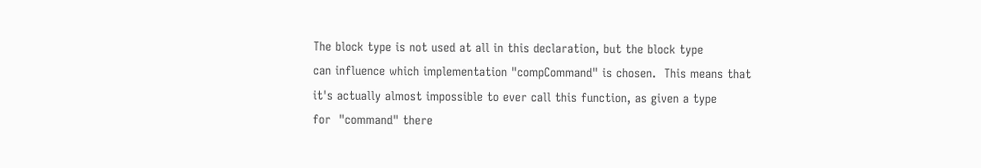The block type is not used at all in this declaration, but the block type
can influence which implementation "compCommand" is chosen.  This means that
it's actually almost impossible to ever call this function, as given a type
for  "command" there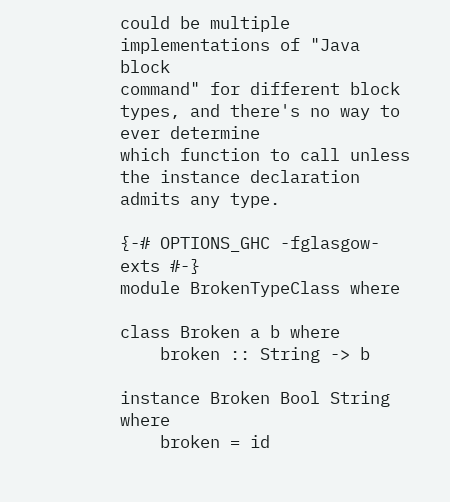could be multiple implementations of "Java block
command" for different block types, and there's no way to ever determine
which function to call unless the instance declaration admits any type.

{-# OPTIONS_GHC -fglasgow-exts #-}
module BrokenTypeClass where

class Broken a b where
    broken :: String -> b

instance Broken Bool String where
    broken = id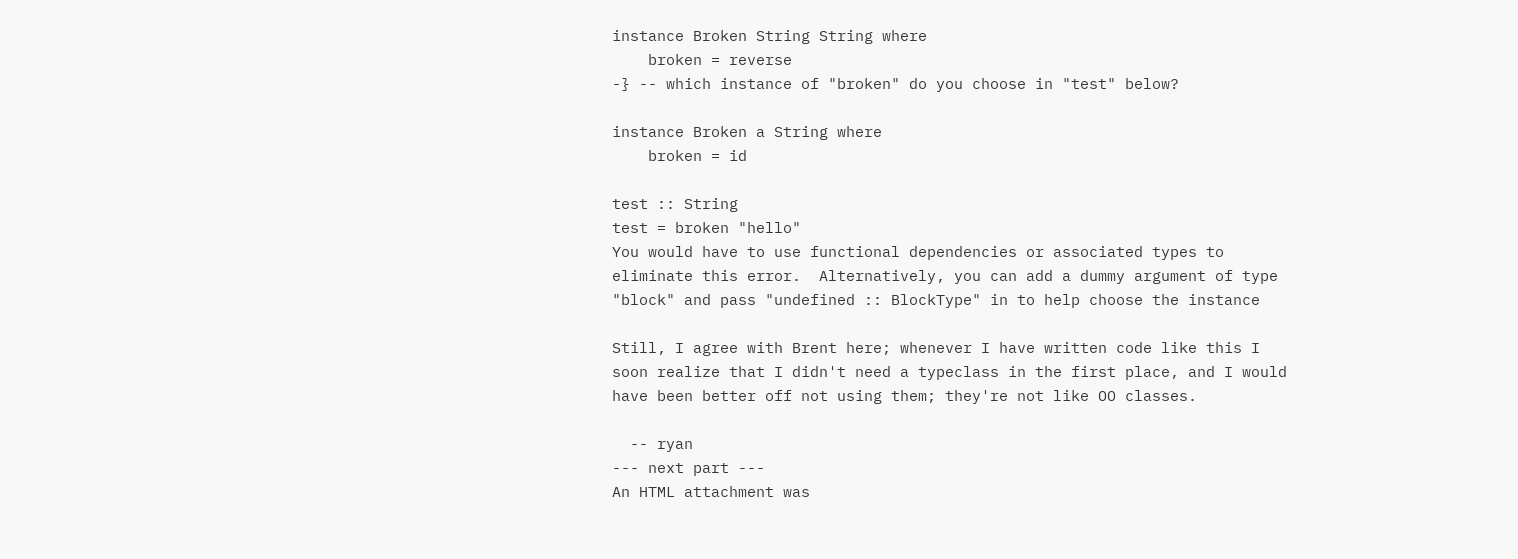instance Broken String String where
    broken = reverse
-} -- which instance of "broken" do you choose in "test" below?

instance Broken a String where
    broken = id

test :: String
test = broken "hello"
You would have to use functional dependencies or associated types to
eliminate this error.  Alternatively, you can add a dummy argument of type
"block" and pass "undefined :: BlockType" in to help choose the instance

Still, I agree with Brent here; whenever I have written code like this I
soon realize that I didn't need a typeclass in the first place, and I would
have been better off not using them; they're not like OO classes.

  -- ryan
--- next part ---
An HTML attachment was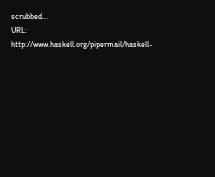scrubbed...
URL: http://www.haskell.org/pipermail/haskell-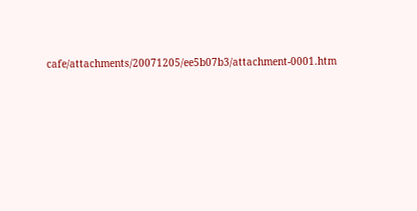cafe/attachments/20071205/ee5b07b3/attachment-0001.htm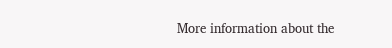More information about the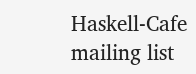Haskell-Cafe mailing list